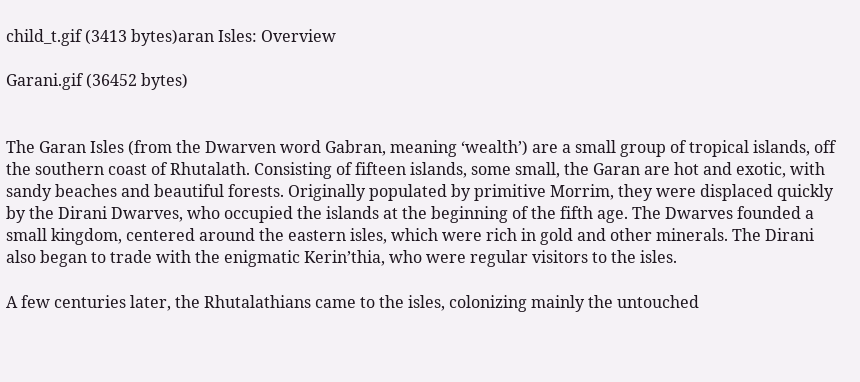child_t.gif (3413 bytes)aran Isles: Overview

Garani.gif (36452 bytes)


The Garan Isles (from the Dwarven word Gabran, meaning ‘wealth’) are a small group of tropical islands, off the southern coast of Rhutalath. Consisting of fifteen islands, some small, the Garan are hot and exotic, with sandy beaches and beautiful forests. Originally populated by primitive Morrim, they were displaced quickly by the Dirani Dwarves, who occupied the islands at the beginning of the fifth age. The Dwarves founded a small kingdom, centered around the eastern isles, which were rich in gold and other minerals. The Dirani also began to trade with the enigmatic Kerin’thia, who were regular visitors to the isles.

A few centuries later, the Rhutalathians came to the isles, colonizing mainly the untouched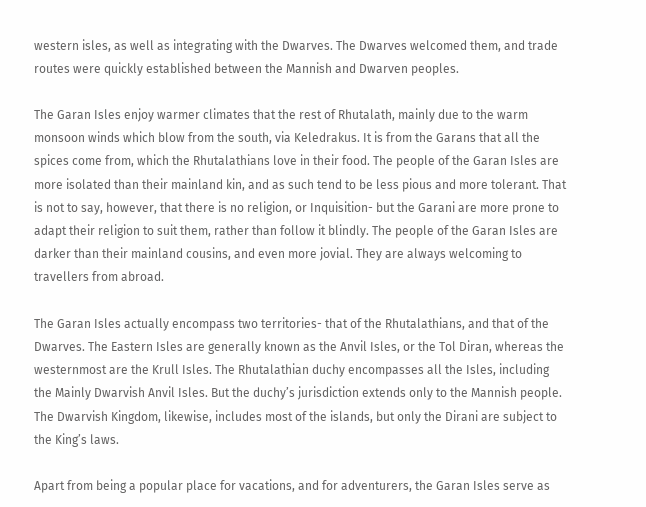western isles, as well as integrating with the Dwarves. The Dwarves welcomed them, and trade routes were quickly established between the Mannish and Dwarven peoples.

The Garan Isles enjoy warmer climates that the rest of Rhutalath, mainly due to the warm monsoon winds which blow from the south, via Keledrakus. It is from the Garans that all the spices come from, which the Rhutalathians love in their food. The people of the Garan Isles are more isolated than their mainland kin, and as such tend to be less pious and more tolerant. That is not to say, however, that there is no religion, or Inquisition- but the Garani are more prone to adapt their religion to suit them, rather than follow it blindly. The people of the Garan Isles are darker than their mainland cousins, and even more jovial. They are always welcoming to travellers from abroad.

The Garan Isles actually encompass two territories- that of the Rhutalathians, and that of the Dwarves. The Eastern Isles are generally known as the Anvil Isles, or the Tol Diran, whereas the westernmost are the Krull Isles. The Rhutalathian duchy encompasses all the Isles, including the Mainly Dwarvish Anvil Isles. But the duchy’s jurisdiction extends only to the Mannish people. The Dwarvish Kingdom, likewise, includes most of the islands, but only the Dirani are subject to the King’s laws.

Apart from being a popular place for vacations, and for adventurers, the Garan Isles serve as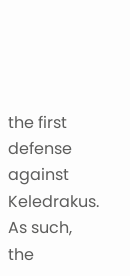the first defense against Keledrakus. As such, the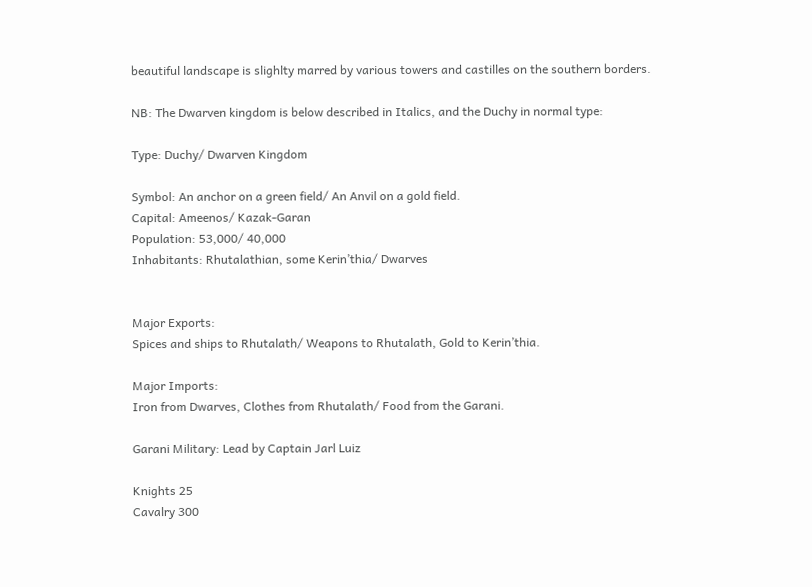beautiful landscape is slighlty marred by various towers and castilles on the southern borders.

NB: The Dwarven kingdom is below described in Italics, and the Duchy in normal type:

Type: Duchy/ Dwarven Kingdom

Symbol: An anchor on a green field/ An Anvil on a gold field.
Capital: Ameenos/ Kazak-Garan
Population: 53,000/ 40,000
Inhabitants: Rhutalathian, some Kerin’thia/ Dwarves


Major Exports:
Spices and ships to Rhutalath/ Weapons to Rhutalath, Gold to Kerin’thia.

Major Imports:
Iron from Dwarves, Clothes from Rhutalath/ Food from the Garani.

Garani Military: Lead by Captain Jarl Luiz

Knights 25
Cavalry 300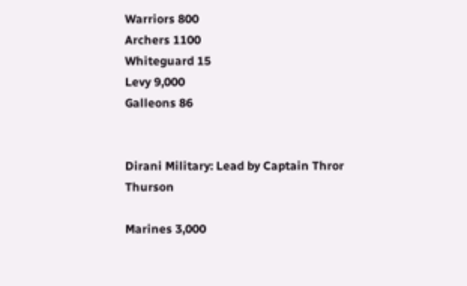Warriors 800
Archers 1100
Whiteguard 15
Levy 9,000
Galleons 86


Dirani Military: Lead by Captain Thror Thurson

Marines 3,000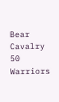Bear Cavalry 50
Warriors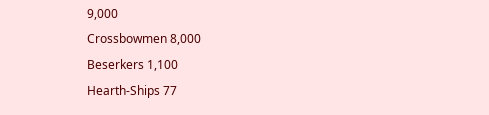9,000
Crossbowmen 8,000
Beserkers 1,100
Hearth-Ships 77